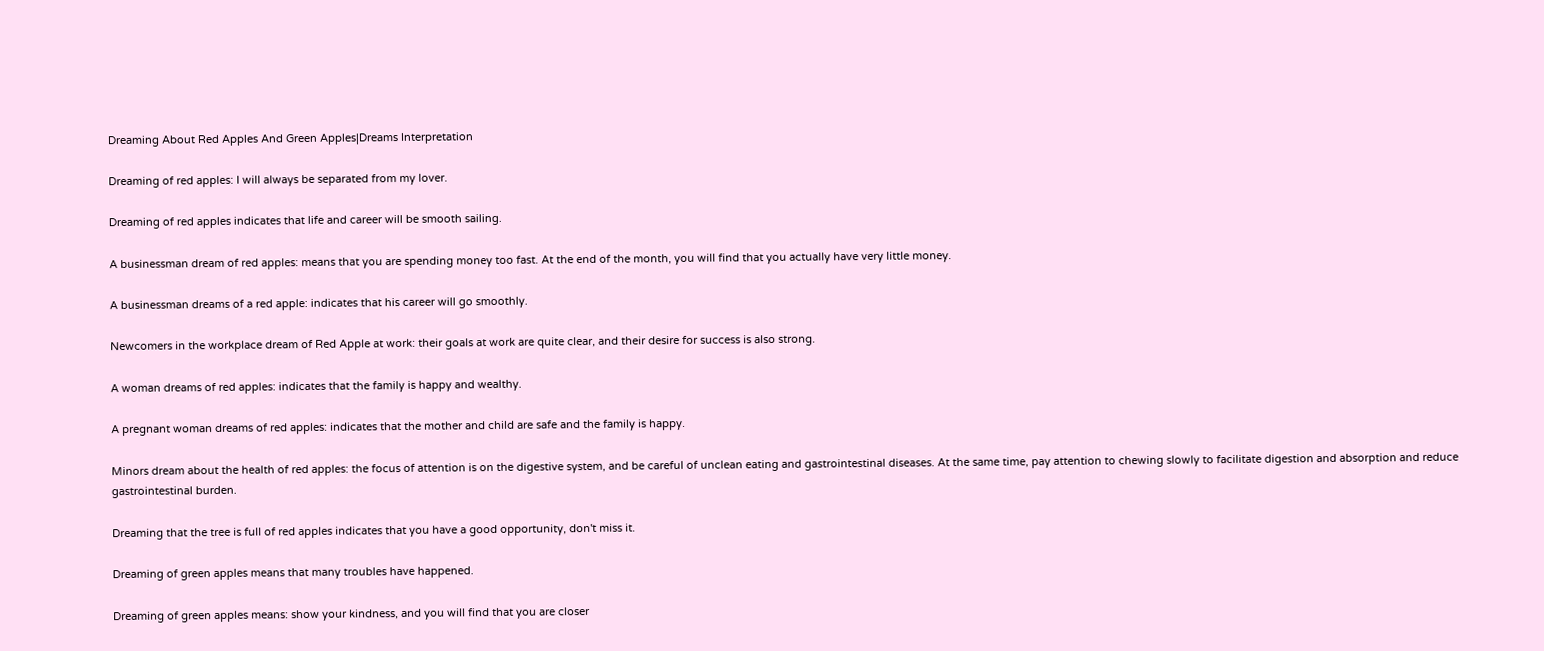Dreaming About Red Apples And Green Apples|Dreams Interpretation

Dreaming of red apples: I will always be separated from my lover.

Dreaming of red apples indicates that life and career will be smooth sailing.

A businessman dream of red apples: means that you are spending money too fast. At the end of the month, you will find that you actually have very little money.

A businessman dreams of a red apple: indicates that his career will go smoothly.

Newcomers in the workplace dream of Red Apple at work: their goals at work are quite clear, and their desire for success is also strong.

A woman dreams of red apples: indicates that the family is happy and wealthy.

A pregnant woman dreams of red apples: indicates that the mother and child are safe and the family is happy.

Minors dream about the health of red apples: the focus of attention is on the digestive system, and be careful of unclean eating and gastrointestinal diseases. At the same time, pay attention to chewing slowly to facilitate digestion and absorption and reduce gastrointestinal burden.

Dreaming that the tree is full of red apples indicates that you have a good opportunity, don't miss it.

Dreaming of green apples means that many troubles have happened.

Dreaming of green apples means: show your kindness, and you will find that you are closer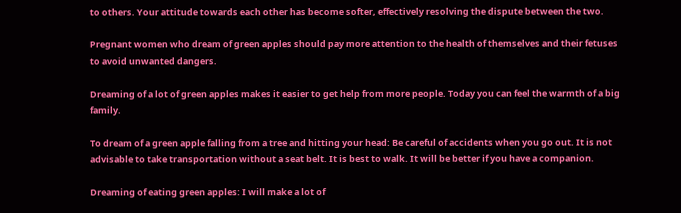to others. Your attitude towards each other has become softer, effectively resolving the dispute between the two.

Pregnant women who dream of green apples should pay more attention to the health of themselves and their fetuses to avoid unwanted dangers.

Dreaming of a lot of green apples makes it easier to get help from more people. Today you can feel the warmth of a big family.

To dream of a green apple falling from a tree and hitting your head: Be careful of accidents when you go out. It is not advisable to take transportation without a seat belt. It is best to walk. It will be better if you have a companion.

Dreaming of eating green apples: I will make a lot of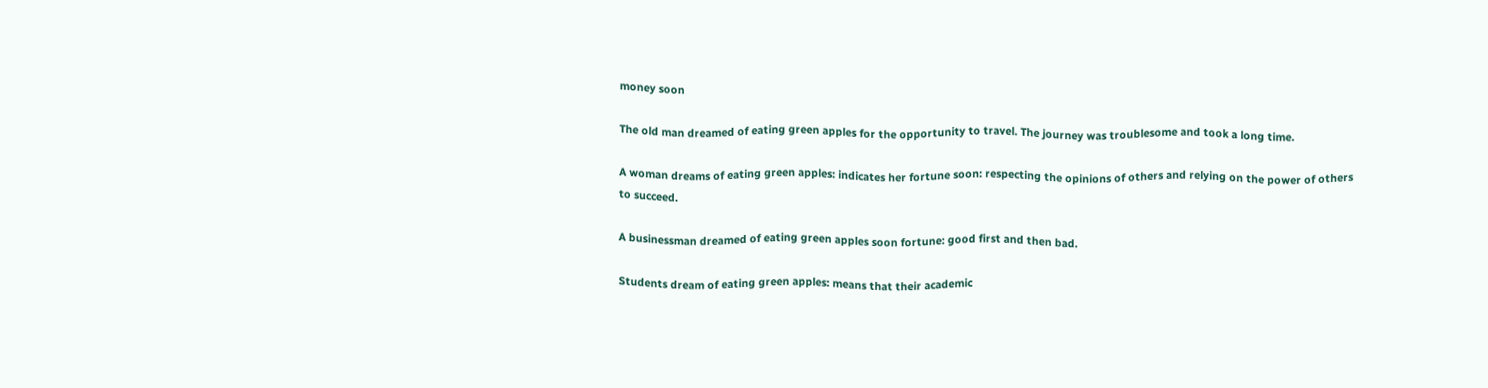money soon

The old man dreamed of eating green apples for the opportunity to travel. The journey was troublesome and took a long time.

A woman dreams of eating green apples: indicates her fortune soon: respecting the opinions of others and relying on the power of others to succeed.

A businessman dreamed of eating green apples soon fortune: good first and then bad.

Students dream of eating green apples: means that their academic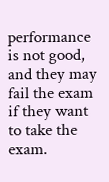performance is not good, and they may fail the exam if they want to take the exam.